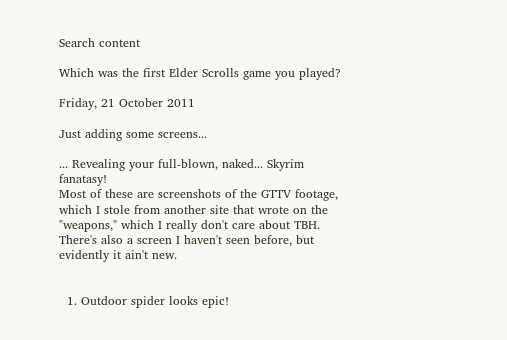Search content

Which was the first Elder Scrolls game you played?

Friday, 21 October 2011

Just adding some screens...

... Revealing your full-blown, naked... Skyrim fanatasy!
Most of these are screenshots of the GTTV footage, which I stole from another site that wrote on the "weapons," which I really don't care about TBH. There's also a screen I haven't seen before, but evidently it ain't new.


  1. Outdoor spider looks epic!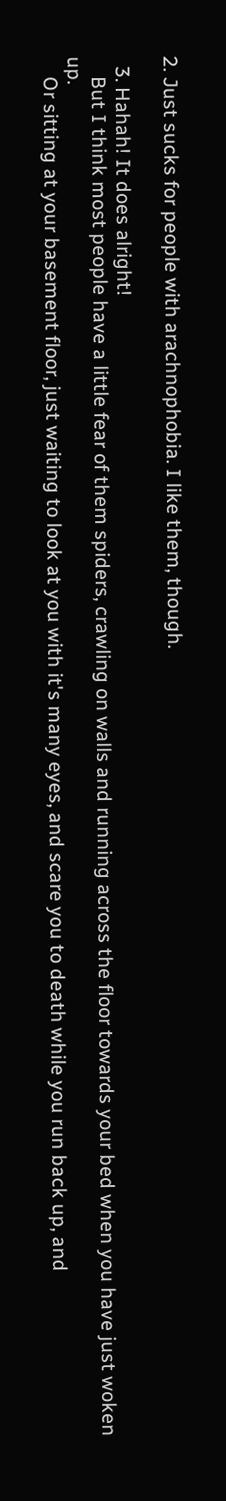2. Just sucks for people with arachnophobia. I like them, though.

  3. Hahah! It does alright!
    But I think most people have a little fear of them spiders, crawling on walls and running across the floor towards your bed when you have just woken up.
    Or sitting at your basement floor, just waiting to look at you with it's many eyes, and scare you to death while you run back up, and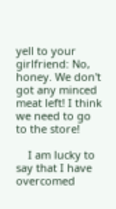yell to your girlfriend: No, honey. We don't got any minced meat left! I think we need to go to the store!

    I am lucky to say that I have overcomed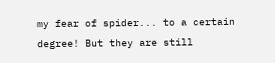my fear of spider... to a certain degree! But they are still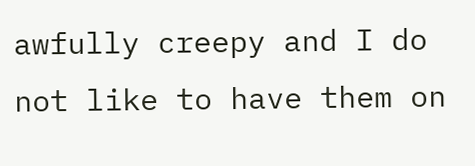awfully creepy and I do not like to have them on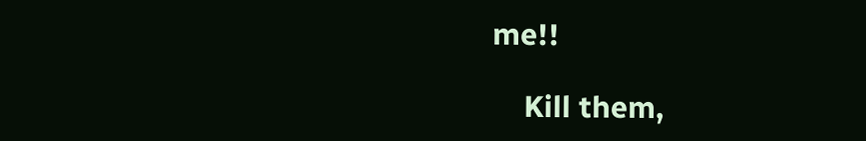me!!

    Kill them,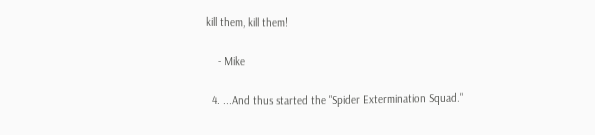kill them, kill them!

    - Mike

  4. ...And thus started the "Spider Extermination Squad."